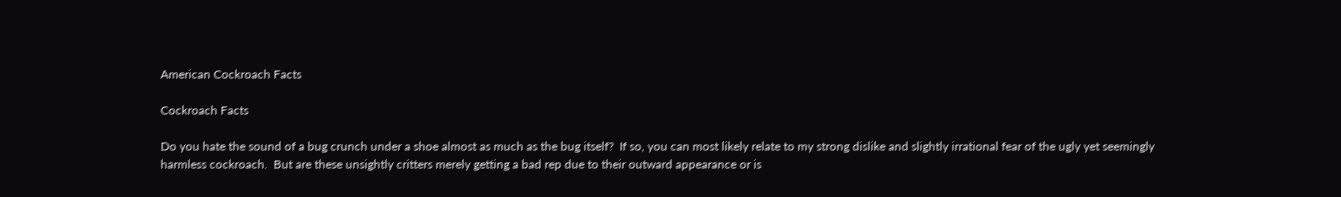American Cockroach Facts

Cockroach Facts

Do you hate the sound of a bug crunch under a shoe almost as much as the bug itself?  If so, you can most likely relate to my strong dislike and slightly irrational fear of the ugly yet seemingly harmless cockroach.  But are these unsightly critters merely getting a bad rep due to their outward appearance or is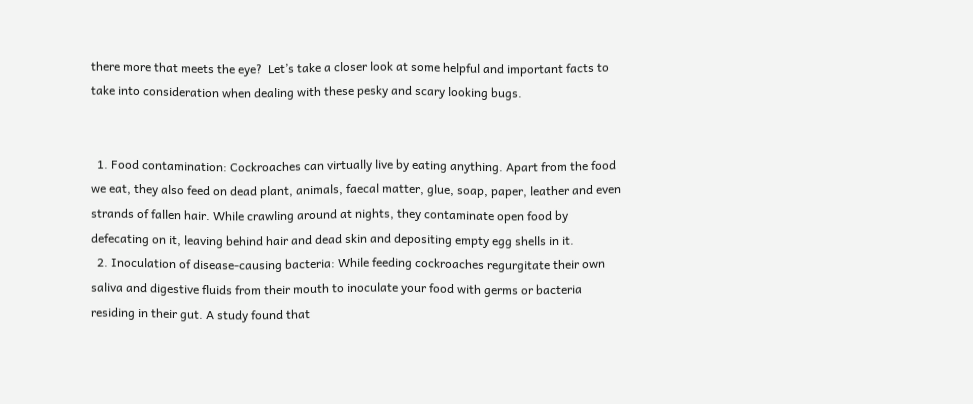there more that meets the eye?  Let’s take a closer look at some helpful and important facts to take into consideration when dealing with these pesky and scary looking bugs.


  1. Food contamination: Cockroaches can virtually live by eating anything. Apart from the food we eat, they also feed on dead plant, animals, faecal matter, glue, soap, paper, leather and even strands of fallen hair. While crawling around at nights, they contaminate open food by defecating on it, leaving behind hair and dead skin and depositing empty egg shells in it.
  2. Inoculation of disease-causing bacteria: While feeding cockroaches regurgitate their own saliva and digestive fluids from their mouth to inoculate your food with germs or bacteria residing in their gut. A study found that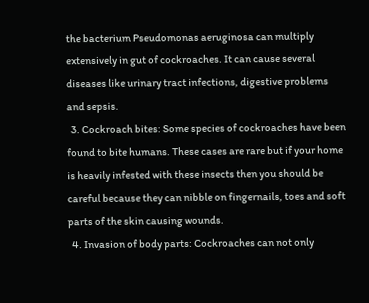the bacterium Pseudomonas aeruginosa can multiply extensively in gut of cockroaches. It can cause several diseases like urinary tract infections, digestive problems and sepsis.
  3. Cockroach bites: Some species of cockroaches have been found to bite humans. These cases are rare but if your home is heavily infested with these insects then you should be careful because they can nibble on fingernails, toes and soft parts of the skin causing wounds.
  4. Invasion of body parts: Cockroaches can not only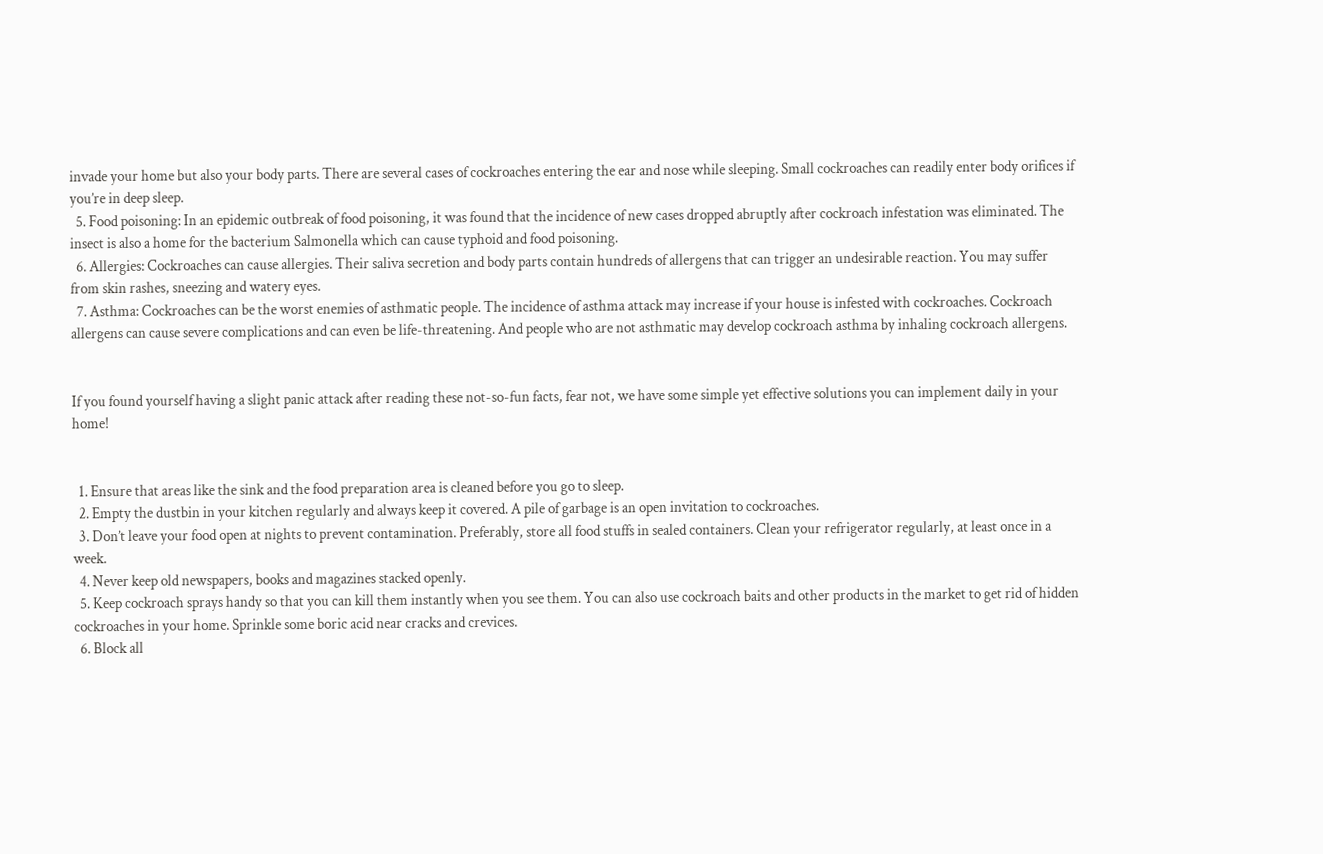invade your home but also your body parts. There are several cases of cockroaches entering the ear and nose while sleeping. Small cockroaches can readily enter body orifices if you’re in deep sleep.
  5. Food poisoning: In an epidemic outbreak of food poisoning, it was found that the incidence of new cases dropped abruptly after cockroach infestation was eliminated. The insect is also a home for the bacterium Salmonella which can cause typhoid and food poisoning.
  6. Allergies: Cockroaches can cause allergies. Their saliva secretion and body parts contain hundreds of allergens that can trigger an undesirable reaction. You may suffer from skin rashes, sneezing and watery eyes.
  7. Asthma: Cockroaches can be the worst enemies of asthmatic people. The incidence of asthma attack may increase if your house is infested with cockroaches. Cockroach allergens can cause severe complications and can even be life-threatening. And people who are not asthmatic may develop cockroach asthma by inhaling cockroach allergens.


If you found yourself having a slight panic attack after reading these not-so-fun facts, fear not, we have some simple yet effective solutions you can implement daily in your home!


  1. Ensure that areas like the sink and the food preparation area is cleaned before you go to sleep.
  2. Empty the dustbin in your kitchen regularly and always keep it covered. A pile of garbage is an open invitation to cockroaches.
  3. Don’t leave your food open at nights to prevent contamination. Preferably, store all food stuffs in sealed containers. Clean your refrigerator regularly, at least once in a week.
  4. Never keep old newspapers, books and magazines stacked openly.
  5. Keep cockroach sprays handy so that you can kill them instantly when you see them. You can also use cockroach baits and other products in the market to get rid of hidden cockroaches in your home. Sprinkle some boric acid near cracks and crevices.
  6. Block all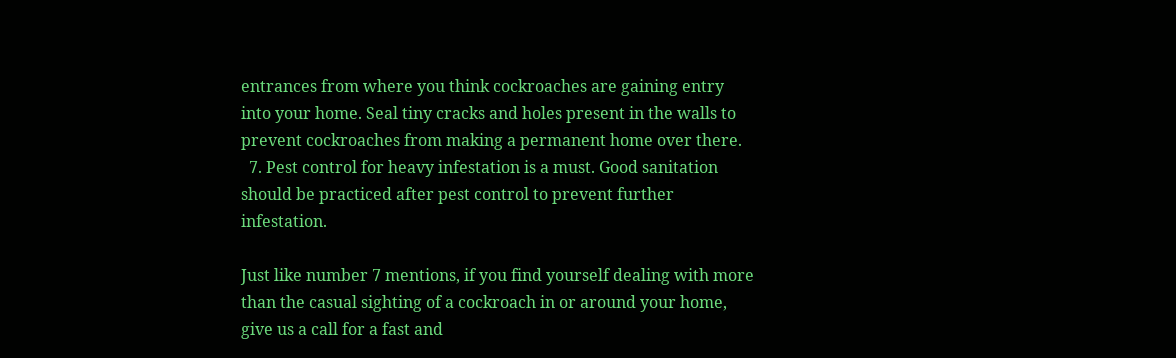entrances from where you think cockroaches are gaining entry into your home. Seal tiny cracks and holes present in the walls to prevent cockroaches from making a permanent home over there.
  7. Pest control for heavy infestation is a must. Good sanitation should be practiced after pest control to prevent further infestation.

Just like number 7 mentions, if you find yourself dealing with more than the casual sighting of a cockroach in or around your home, give us a call for a fast and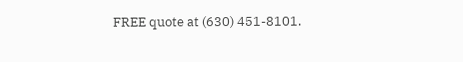FREE quote at (630) 451-8101.